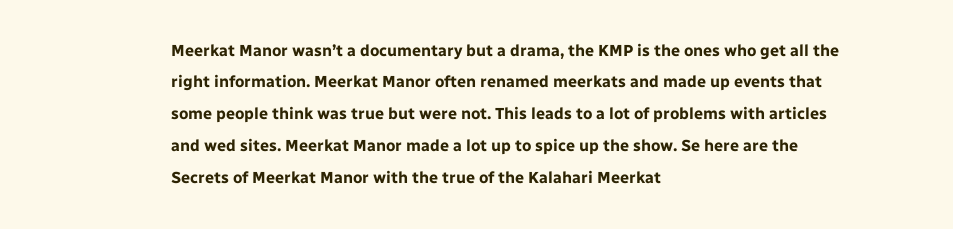Meerkat Manor wasn’t a documentary but a drama, the KMP is the ones who get all the right information. Meerkat Manor often renamed meerkats and made up events that some people think was true but were not. This leads to a lot of problems with articles and wed sites. Meerkat Manor made a lot up to spice up the show. Se here are the Secrets of Meerkat Manor with the true of the Kalahari Meerkat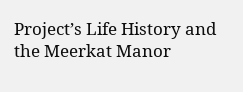Project’s Life History and the Meerkat Manor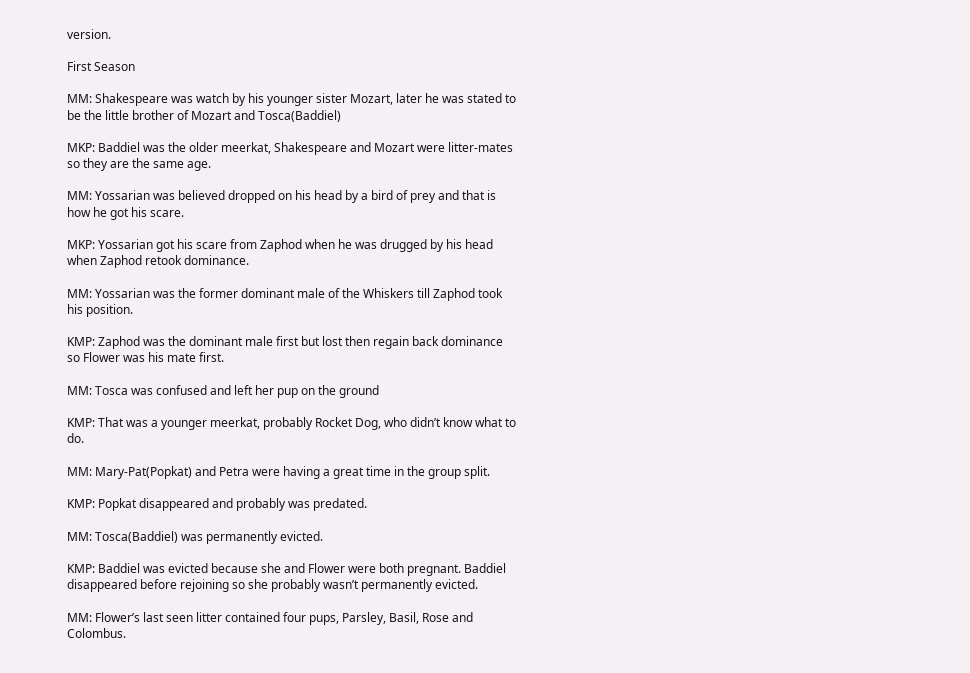version.

First Season

MM: Shakespeare was watch by his younger sister Mozart, later he was stated to be the little brother of Mozart and Tosca(Baddiel)

MKP: Baddiel was the older meerkat, Shakespeare and Mozart were litter-mates so they are the same age.

MM: Yossarian was believed dropped on his head by a bird of prey and that is how he got his scare.

MKP: Yossarian got his scare from Zaphod when he was drugged by his head when Zaphod retook dominance.

MM: Yossarian was the former dominant male of the Whiskers till Zaphod took his position.

KMP: Zaphod was the dominant male first but lost then regain back dominance so Flower was his mate first.

MM: Tosca was confused and left her pup on the ground

KMP: That was a younger meerkat, probably Rocket Dog, who didn’t know what to do.

MM: Mary-Pat(Popkat) and Petra were having a great time in the group split.

KMP: Popkat disappeared and probably was predated.

MM: Tosca(Baddiel) was permanently evicted.

KMP: Baddiel was evicted because she and Flower were both pregnant. Baddiel disappeared before rejoining so she probably wasn’t permanently evicted.

MM: Flower’s last seen litter contained four pups, Parsley, Basil, Rose and Colombus.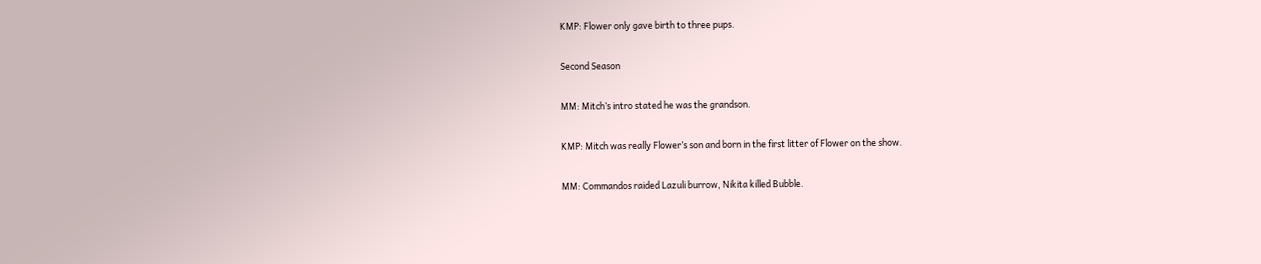KMP: Flower only gave birth to three pups.

Second Season

MM: Mitch’s intro stated he was the grandson.

KMP: Mitch was really Flower’s son and born in the first litter of Flower on the show.

MM: Commandos raided Lazuli burrow, Nikita killed Bubble.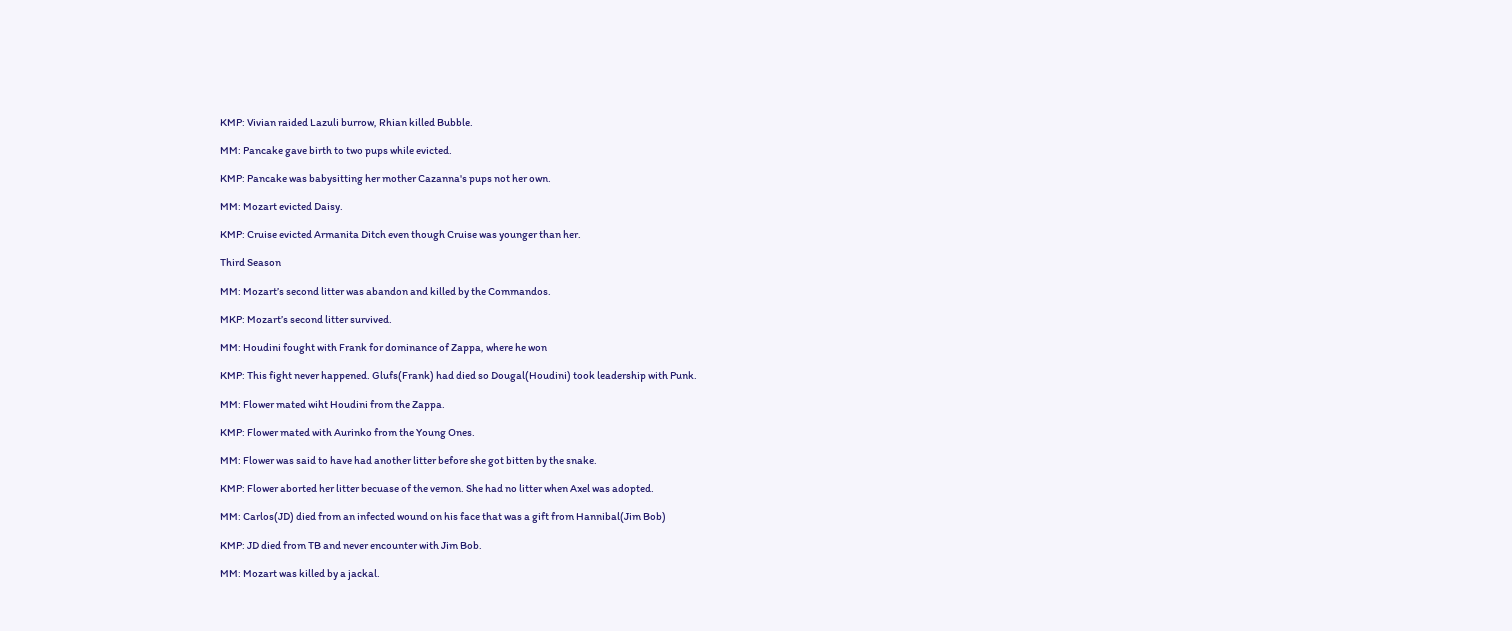KMP: Vivian raided Lazuli burrow, Rhian killed Bubble.

MM: Pancake gave birth to two pups while evicted.

KMP: Pancake was babysitting her mother Cazanna's pups not her own.

MM: Mozart evicted Daisy.

KMP: Cruise evicted Armanita Ditch even though Cruise was younger than her.

Third Season

MM: Mozart’s second litter was abandon and killed by the Commandos.

MKP: Mozart’s second litter survived.

MM: Houdini fought with Frank for dominance of Zappa, where he won

KMP: This fight never happened. Glufs(Frank) had died so Dougal(Houdini) took leadership with Punk.

MM: Flower mated wiht Houdini from the Zappa.

KMP: Flower mated with Aurinko from the Young Ones.

MM: Flower was said to have had another litter before she got bitten by the snake.

KMP: Flower aborted her litter becuase of the vemon. She had no litter when Axel was adopted.

MM: Carlos(JD) died from an infected wound on his face that was a gift from Hannibal(Jim Bob)

KMP: JD died from TB and never encounter with Jim Bob.

MM: Mozart was killed by a jackal.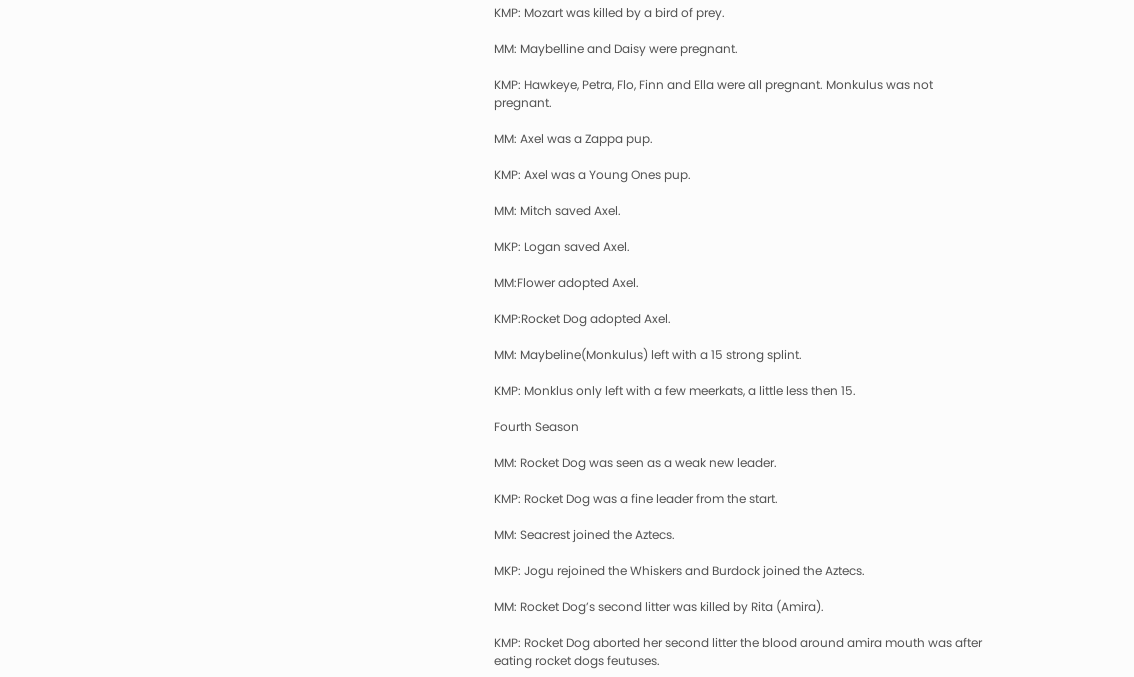KMP: Mozart was killed by a bird of prey.

MM: Maybelline and Daisy were pregnant.

KMP: Hawkeye, Petra, Flo, Finn and Ella were all pregnant. Monkulus was not pregnant.

MM: Axel was a Zappa pup.

KMP: Axel was a Young Ones pup.

MM: Mitch saved Axel.

MKP: Logan saved Axel.

MM:Flower adopted Axel.

KMP:Rocket Dog adopted Axel.

MM: Maybeline(Monkulus) left with a 15 strong splint.

KMP: Monklus only left with a few meerkats, a little less then 15.

Fourth Season

MM: Rocket Dog was seen as a weak new leader.

KMP: Rocket Dog was a fine leader from the start.

MM: Seacrest joined the Aztecs.

MKP: Jogu rejoined the Whiskers and Burdock joined the Aztecs.

MM: Rocket Dog’s second litter was killed by Rita (Amira).

KMP: Rocket Dog aborted her second litter the blood around amira mouth was after eating rocket dogs feutuses.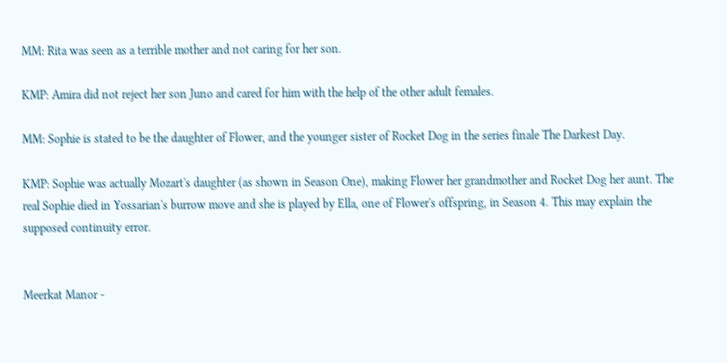MM: Rita was seen as a terrible mother and not caring for her son.

KMP: Amira did not reject her son Juno and cared for him with the help of the other adult females.

MM: Sophie is stated to be the daughter of Flower, and the younger sister of Rocket Dog in the series finale The Darkest Day.

KMP: Sophie was actually Mozart's daughter (as shown in Season One), making Flower her grandmother and Rocket Dog her aunt. The real Sophie died in Yossarian's burrow move and she is played by Ella, one of Flower's offspring, in Season 4. This may explain the supposed continuity error.


Meerkat Manor -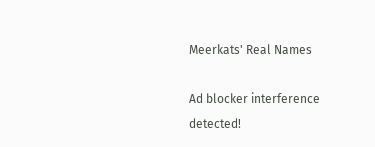Meerkats' Real Names

Ad blocker interference detected!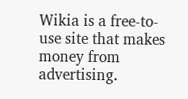Wikia is a free-to-use site that makes money from advertising.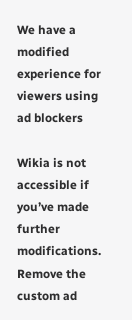We have a modified experience for viewers using ad blockers

Wikia is not accessible if you’ve made further modifications. Remove the custom ad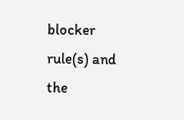blocker rule(s) and the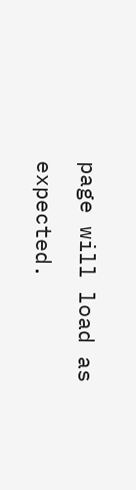page will load as expected.